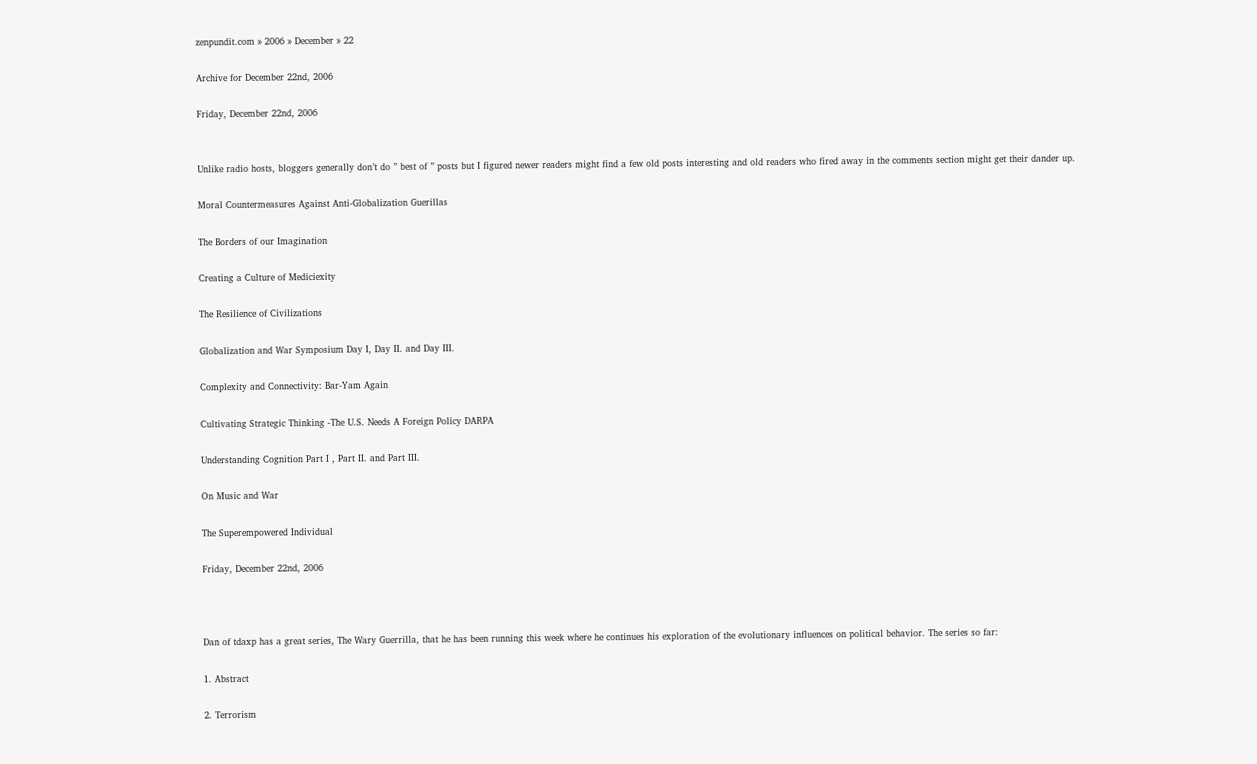zenpundit.com » 2006 » December » 22

Archive for December 22nd, 2006

Friday, December 22nd, 2006


Unlike radio hosts, bloggers generally don’t do ” best of ” posts but I figured newer readers might find a few old posts interesting and old readers who fired away in the comments section might get their dander up.

Moral Countermeasures Against Anti-Globalization Guerillas

The Borders of our Imagination

Creating a Culture of Mediciexity

The Resilience of Civilizations

Globalization and War Symposium Day I, Day II. and Day III.

Complexity and Connectivity: Bar-Yam Again

Cultivating Strategic Thinking -The U.S. Needs A Foreign Policy DARPA

Understanding Cognition Part I , Part II. and Part III.

On Music and War

The Superempowered Individual

Friday, December 22nd, 2006



Dan of tdaxp has a great series, The Wary Guerrilla, that he has been running this week where he continues his exploration of the evolutionary influences on political behavior. The series so far:

1. Abstract

2. Terrorism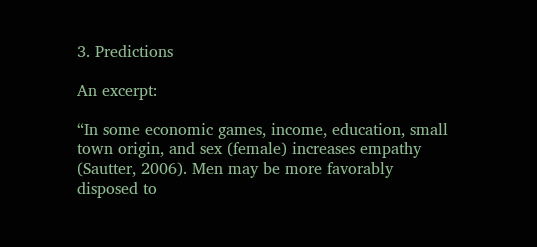3. Predictions

An excerpt:

“In some economic games, income, education, small town origin, and sex (female) increases empathy (Sautter, 2006). Men may be more favorably disposed to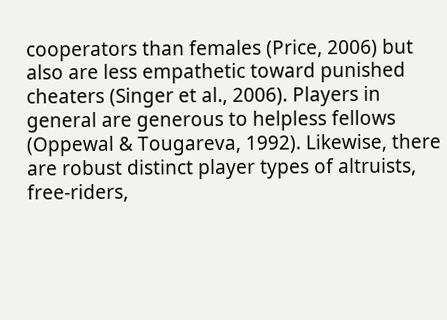cooperators than females (Price, 2006) but also are less empathetic toward punished cheaters (Singer et al., 2006). Players in general are generous to helpless fellows (Oppewal & Tougareva, 1992). Likewise, there are robust distinct player types of altruists, free-riders,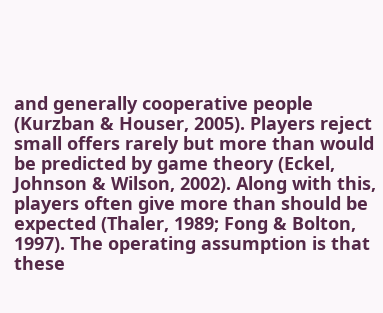and generally cooperative people (Kurzban & Houser, 2005). Players reject small offers rarely but more than would be predicted by game theory (Eckel, Johnson & Wilson, 2002). Along with this, players often give more than should be expected (Thaler, 1989; Fong & Bolton, 1997). The operating assumption is that these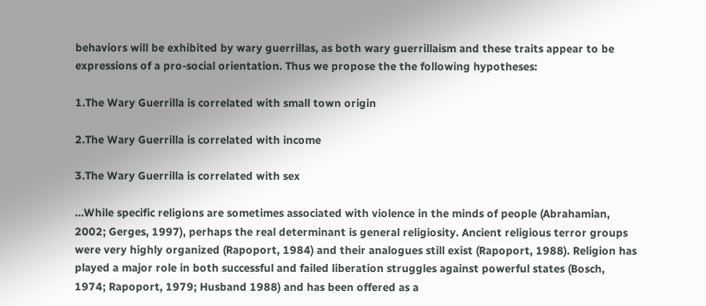behaviors will be exhibited by wary guerrillas, as both wary guerrillaism and these traits appear to be expressions of a pro-social orientation. Thus we propose the the following hypotheses:

1.The Wary Guerrilla is correlated with small town origin

2.The Wary Guerrilla is correlated with income

3.The Wary Guerrilla is correlated with sex

…While specific religions are sometimes associated with violence in the minds of people (Abrahamian, 2002; Gerges, 1997), perhaps the real determinant is general religiosity. Ancient religious terror groups were very highly organized (Rapoport, 1984) and their analogues still exist (Rapoport, 1988). Religion has played a major role in both successful and failed liberation struggles against powerful states (Bosch, 1974; Rapoport, 1979; Husband 1988) and has been offered as a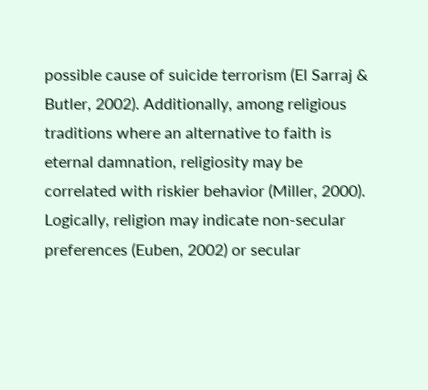possible cause of suicide terrorism (El Sarraj & Butler, 2002). Additionally, among religious traditions where an alternative to faith is eternal damnation, religiosity may be correlated with riskier behavior (Miller, 2000). Logically, religion may indicate non-secular preferences (Euben, 2002) or secular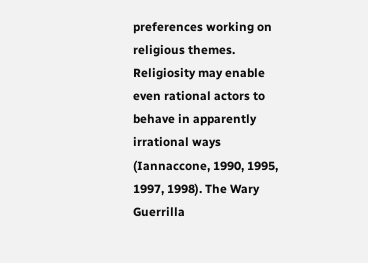preferences working on religious themes. Religiosity may enable even rational actors to behave in apparently irrational ways (Iannaccone, 1990, 1995, 1997, 1998). The Wary Guerrilla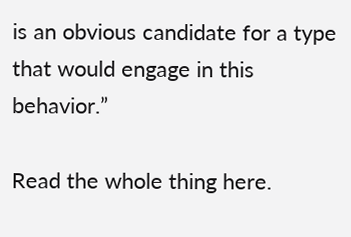is an obvious candidate for a type that would engage in this behavior.”

Read the whole thing here.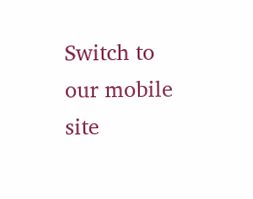Switch to our mobile site